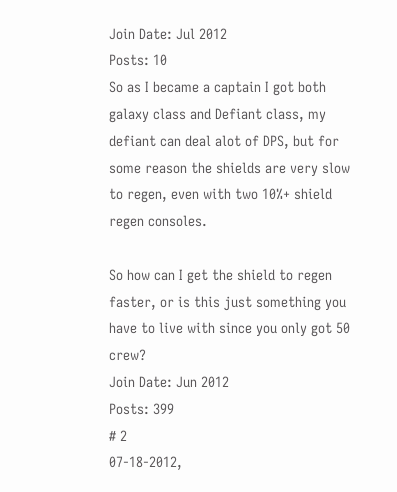Join Date: Jul 2012
Posts: 10
So as I became a captain I got both galaxy class and Defiant class, my defiant can deal alot of DPS, but for some reason the shields are very slow to regen, even with two 10%+ shield regen consoles.

So how can I get the shield to regen faster, or is this just something you have to live with since you only got 50 crew?
Join Date: Jun 2012
Posts: 399
# 2
07-18-2012,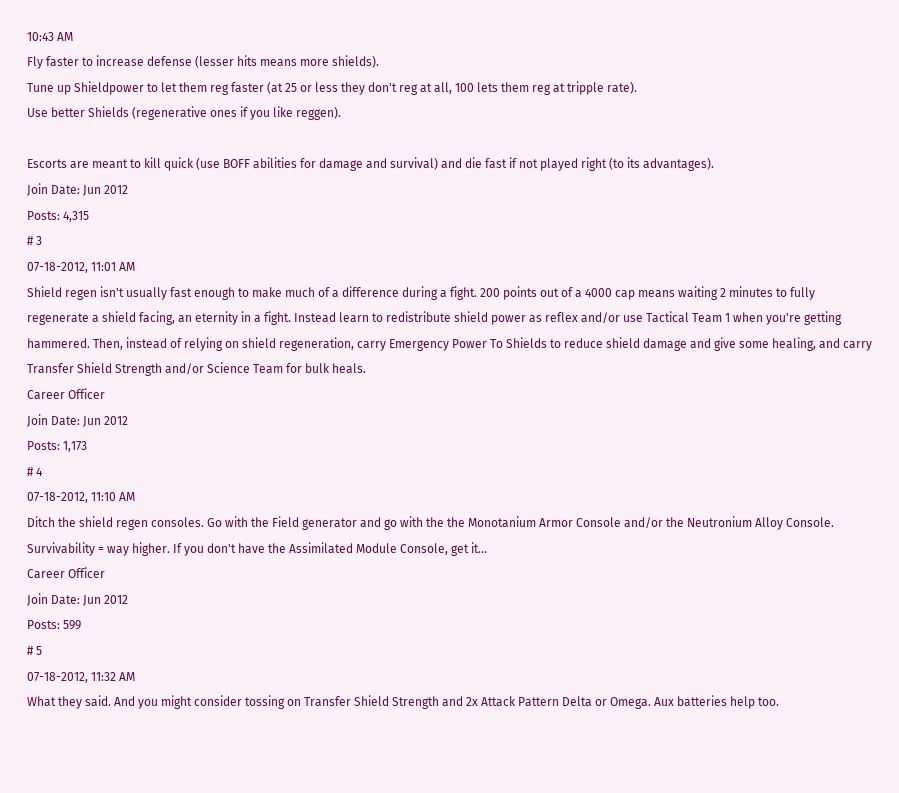10:43 AM
Fly faster to increase defense (lesser hits means more shields).
Tune up Shieldpower to let them reg faster (at 25 or less they don't reg at all, 100 lets them reg at tripple rate).
Use better Shields (regenerative ones if you like reggen).

Escorts are meant to kill quick (use BOFF abilities for damage and survival) and die fast if not played right (to its advantages).
Join Date: Jun 2012
Posts: 4,315
# 3
07-18-2012, 11:01 AM
Shield regen isn't usually fast enough to make much of a difference during a fight. 200 points out of a 4000 cap means waiting 2 minutes to fully regenerate a shield facing, an eternity in a fight. Instead learn to redistribute shield power as reflex and/or use Tactical Team 1 when you're getting hammered. Then, instead of relying on shield regeneration, carry Emergency Power To Shields to reduce shield damage and give some healing, and carry Transfer Shield Strength and/or Science Team for bulk heals.
Career Officer
Join Date: Jun 2012
Posts: 1,173
# 4
07-18-2012, 11:10 AM
Ditch the shield regen consoles. Go with the Field generator and go with the the Monotanium Armor Console and/or the Neutronium Alloy Console. Survivability = way higher. If you don't have the Assimilated Module Console, get it...
Career Officer
Join Date: Jun 2012
Posts: 599
# 5
07-18-2012, 11:32 AM
What they said. And you might consider tossing on Transfer Shield Strength and 2x Attack Pattern Delta or Omega. Aux batteries help too.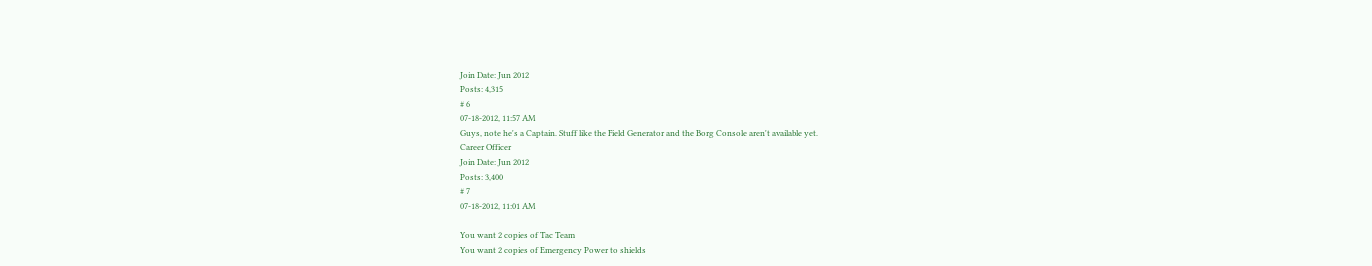Join Date: Jun 2012
Posts: 4,315
# 6
07-18-2012, 11:57 AM
Guys, note he's a Captain. Stuff like the Field Generator and the Borg Console aren't available yet.
Career Officer
Join Date: Jun 2012
Posts: 3,400
# 7
07-18-2012, 11:01 AM

You want 2 copies of Tac Team
You want 2 copies of Emergency Power to shields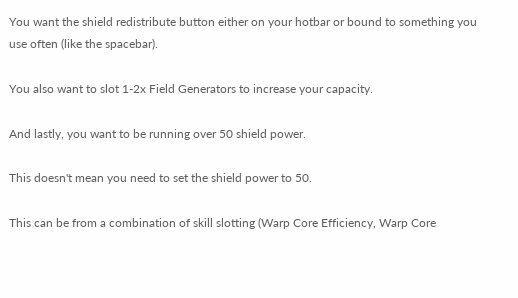You want the shield redistribute button either on your hotbar or bound to something you use often (like the spacebar).

You also want to slot 1-2x Field Generators to increase your capacity.

And lastly, you want to be running over 50 shield power.

This doesn't mean you need to set the shield power to 50.

This can be from a combination of skill slotting (Warp Core Efficiency, Warp Core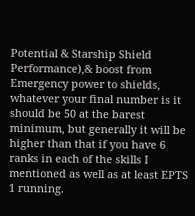Potential & Starship Shield Performance),& boost from Emergency power to shields, whatever your final number is it should be 50 at the barest minimum, but generally it will be higher than that if you have 6 ranks in each of the skills I mentioned as well as at least EPTS 1 running.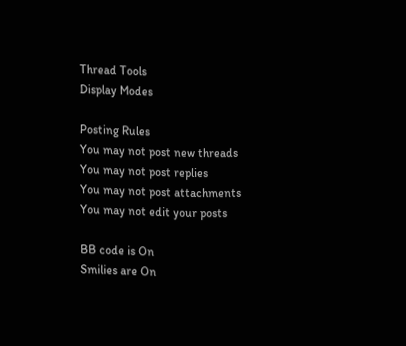Thread Tools
Display Modes

Posting Rules
You may not post new threads
You may not post replies
You may not post attachments
You may not edit your posts

BB code is On
Smilies are On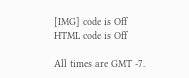[IMG] code is Off
HTML code is Off

All times are GMT -7.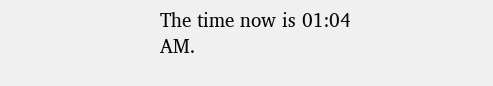The time now is 01:04 AM.